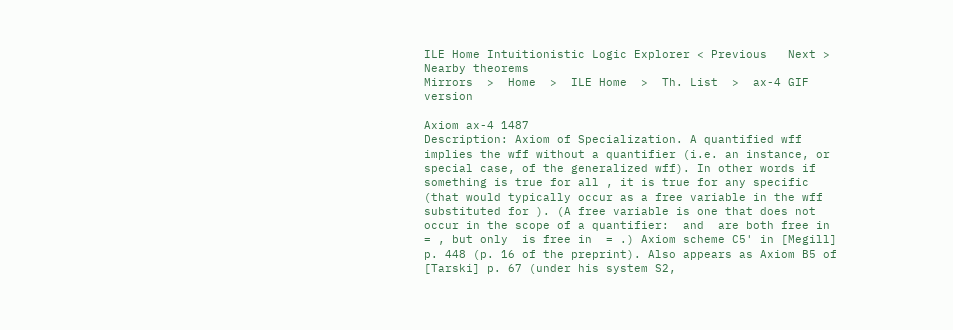ILE Home Intuitionistic Logic Explorer < Previous   Next >
Nearby theorems
Mirrors  >  Home  >  ILE Home  >  Th. List  >  ax-4 GIF version

Axiom ax-4 1487
Description: Axiom of Specialization. A quantified wff implies the wff without a quantifier (i.e. an instance, or special case, of the generalized wff). In other words if something is true for all , it is true for any specific  (that would typically occur as a free variable in the wff substituted for ). (A free variable is one that does not occur in the scope of a quantifier:  and  are both free in  = , but only  is free in  = .) Axiom scheme C5' in [Megill] p. 448 (p. 16 of the preprint). Also appears as Axiom B5 of [Tarski] p. 67 (under his system S2,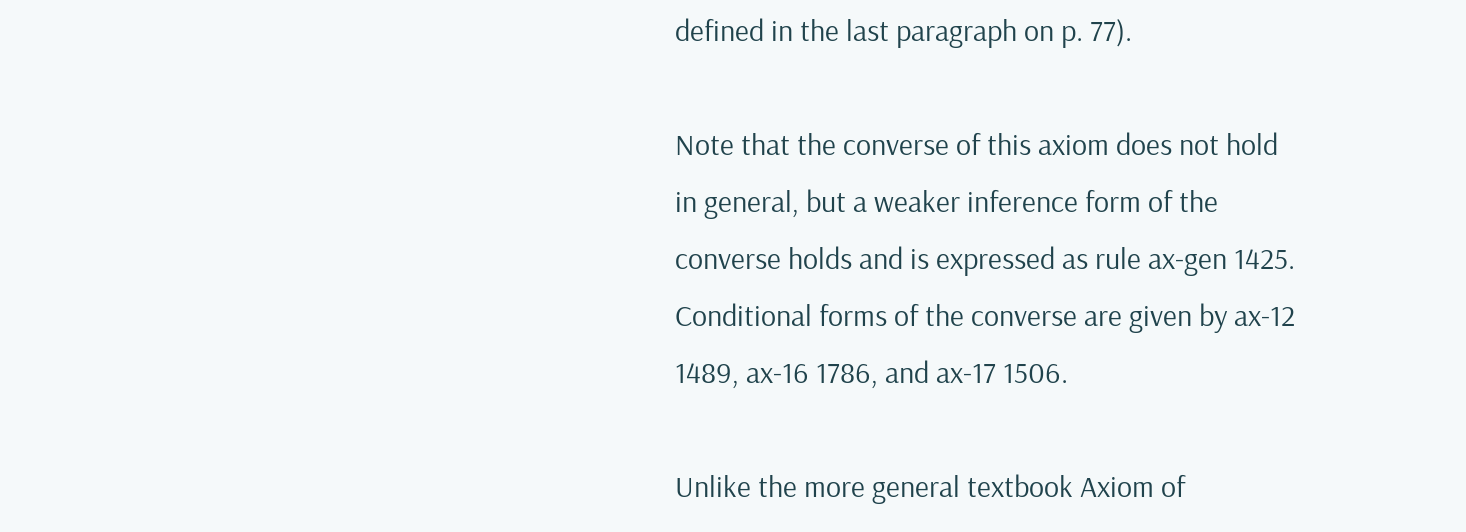defined in the last paragraph on p. 77).

Note that the converse of this axiom does not hold in general, but a weaker inference form of the converse holds and is expressed as rule ax-gen 1425. Conditional forms of the converse are given by ax-12 1489, ax-16 1786, and ax-17 1506.

Unlike the more general textbook Axiom of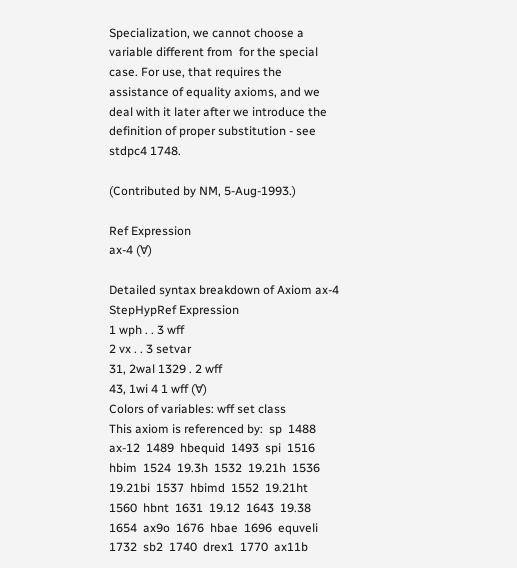Specialization, we cannot choose a variable different from  for the special case. For use, that requires the assistance of equality axioms, and we deal with it later after we introduce the definition of proper substitution - see stdpc4 1748.

(Contributed by NM, 5-Aug-1993.)

Ref Expression
ax-4 (∀)

Detailed syntax breakdown of Axiom ax-4
StepHypRef Expression
1 wph . . 3 wff
2 vx . . 3 setvar
31, 2wal 1329 . 2 wff
43, 1wi 4 1 wff (∀)
Colors of variables: wff set class
This axiom is referenced by:  sp  1488  ax-12  1489  hbequid  1493  spi  1516  hbim  1524  19.3h  1532  19.21h  1536  19.21bi  1537  hbimd  1552  19.21ht  1560  hbnt  1631  19.12  1643  19.38  1654  ax9o  1676  hbae  1696  equveli  1732  sb2  1740  drex1  1770  ax11b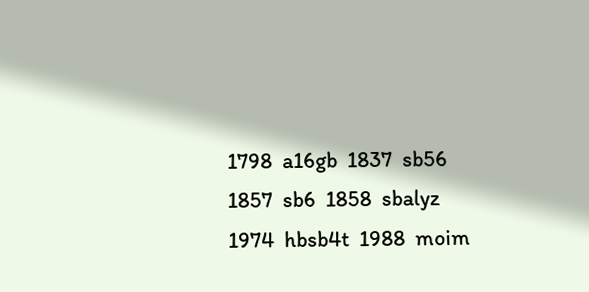1798  a16gb  1837  sb56  1857  sb6  1858  sbalyz  1974  hbsb4t  1988  moim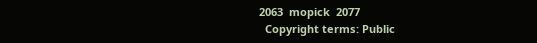2063  mopick  2077
  Copyright terms: Public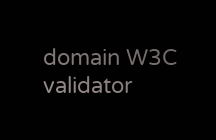domain W3C validator